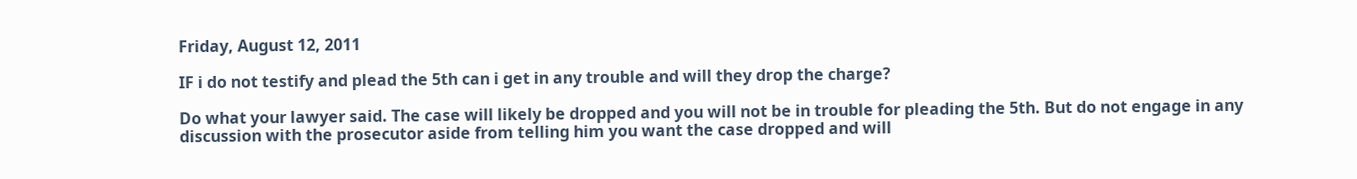Friday, August 12, 2011

IF i do not testify and plead the 5th can i get in any trouble and will they drop the charge?

Do what your lawyer said. The case will likely be dropped and you will not be in trouble for pleading the 5th. But do not engage in any discussion with the prosecutor aside from telling him you want the case dropped and will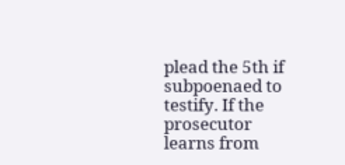plead the 5th if subpoenaed to testify. If the prosecutor learns from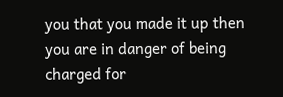you that you made it up then you are in danger of being charged for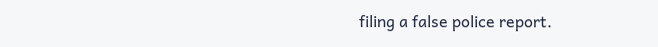filing a false police report.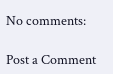No comments:

Post a Comment